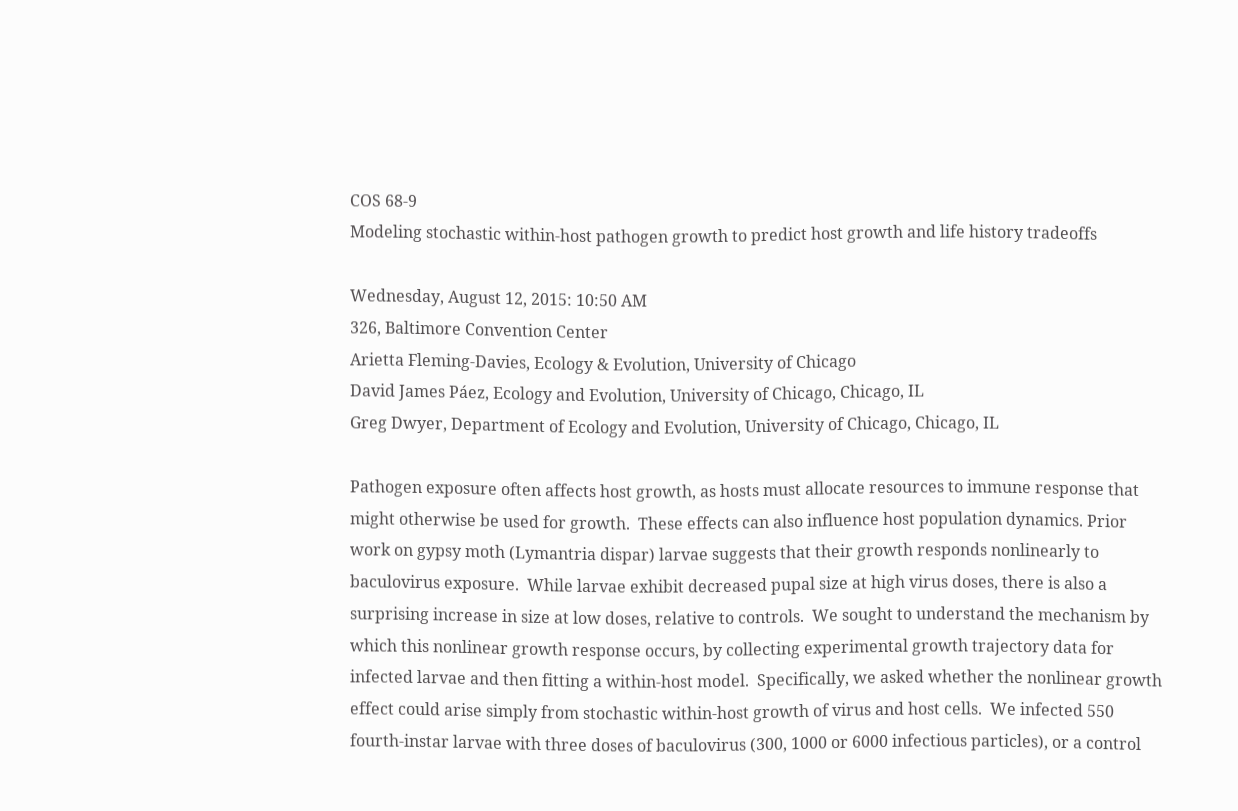COS 68-9
Modeling stochastic within-host pathogen growth to predict host growth and life history tradeoffs

Wednesday, August 12, 2015: 10:50 AM
326, Baltimore Convention Center
Arietta Fleming-Davies, Ecology & Evolution, University of Chicago
David James Páez, Ecology and Evolution, University of Chicago, Chicago, IL
Greg Dwyer, Department of Ecology and Evolution, University of Chicago, Chicago, IL

Pathogen exposure often affects host growth, as hosts must allocate resources to immune response that might otherwise be used for growth.  These effects can also influence host population dynamics. Prior work on gypsy moth (Lymantria dispar) larvae suggests that their growth responds nonlinearly to baculovirus exposure.  While larvae exhibit decreased pupal size at high virus doses, there is also a surprising increase in size at low doses, relative to controls.  We sought to understand the mechanism by which this nonlinear growth response occurs, by collecting experimental growth trajectory data for infected larvae and then fitting a within-host model.  Specifically, we asked whether the nonlinear growth effect could arise simply from stochastic within-host growth of virus and host cells.  We infected 550 fourth-instar larvae with three doses of baculovirus (300, 1000 or 6000 infectious particles), or a control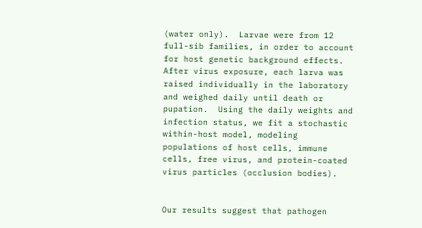(water only).  Larvae were from 12 full-sib families, in order to account for host genetic background effects.  After virus exposure, each larva was raised individually in the laboratory and weighed daily until death or pupation.  Using the daily weights and infection status, we fit a stochastic within-host model, modeling populations of host cells, immune cells, free virus, and protein-coated virus particles (occlusion bodies).


Our results suggest that pathogen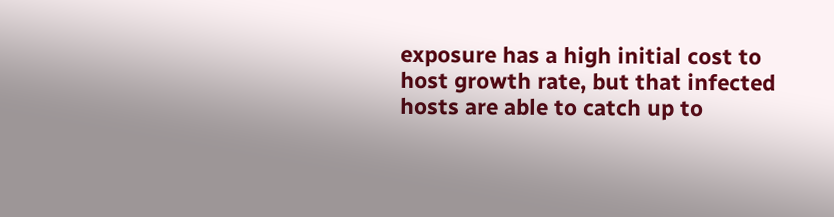exposure has a high initial cost to host growth rate, but that infected hosts are able to catch up to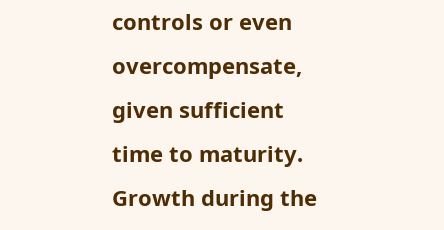controls or even overcompensate, given sufficient time to maturity.  Growth during the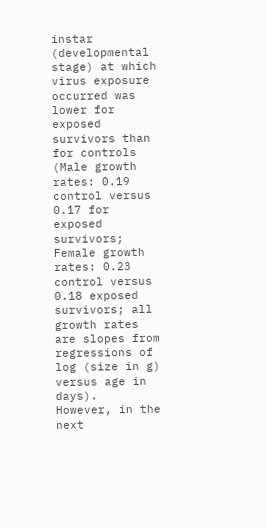instar (developmental stage) at which virus exposure occurred was lower for exposed survivors than for controls (Male growth rates: 0.19 control versus 0.17 for exposed survivors; Female growth rates: 0.23 control versus 0.18 exposed survivors; all growth rates are slopes from regressions of log (size in g) versus age in days).  However, in the next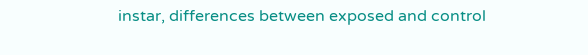instar, differences between exposed and control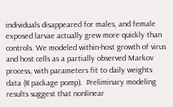individuals disappeared for males, and female exposed larvae actually grew more quickly than controls. We modeled within-host growth of virus and host cells as a partially observed Markov process, with parameters fit to daily weights data (R package pomp).  Preliminary modeling results suggest that nonlinear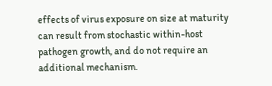effects of virus exposure on size at maturity can result from stochastic within-host pathogen growth, and do not require an additional mechanism.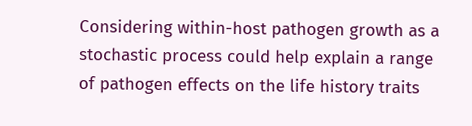Considering within-host pathogen growth as a stochastic process could help explain a range of pathogen effects on the life history traits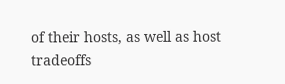of their hosts, as well as host tradeoffs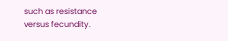such as resistance versus fecundity.